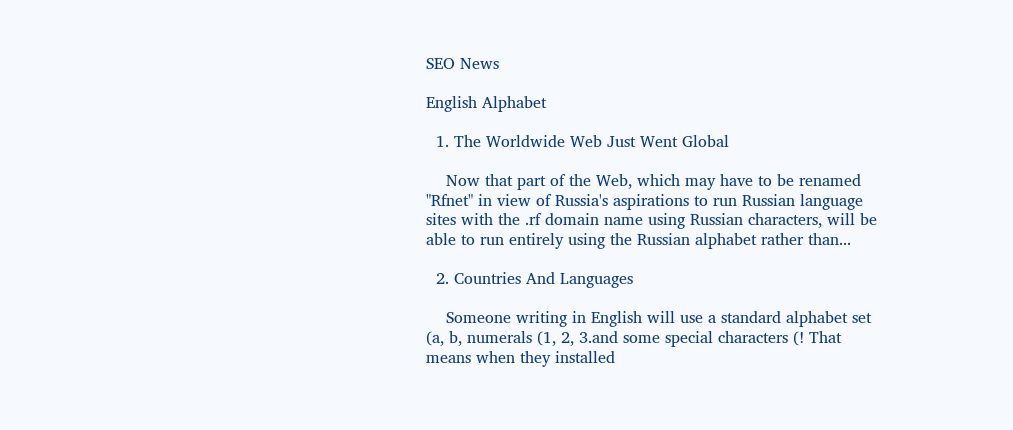SEO News

English Alphabet

  1. The Worldwide Web Just Went Global

    Now that part of the Web, which may have to be renamed "Rfnet" in view of Russia's aspirations to run Russian language sites with the .rf domain name using Russian characters, will be able to run entirely using the Russian alphabet rather than...

  2. Countries And Languages

    Someone writing in English will use a standard alphabet set (a, b, numerals (1, 2, 3.and some special characters (! That means when they installed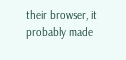their browser, it probably made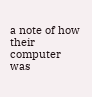a note of how their computer was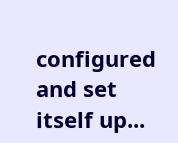configured and set itself up...